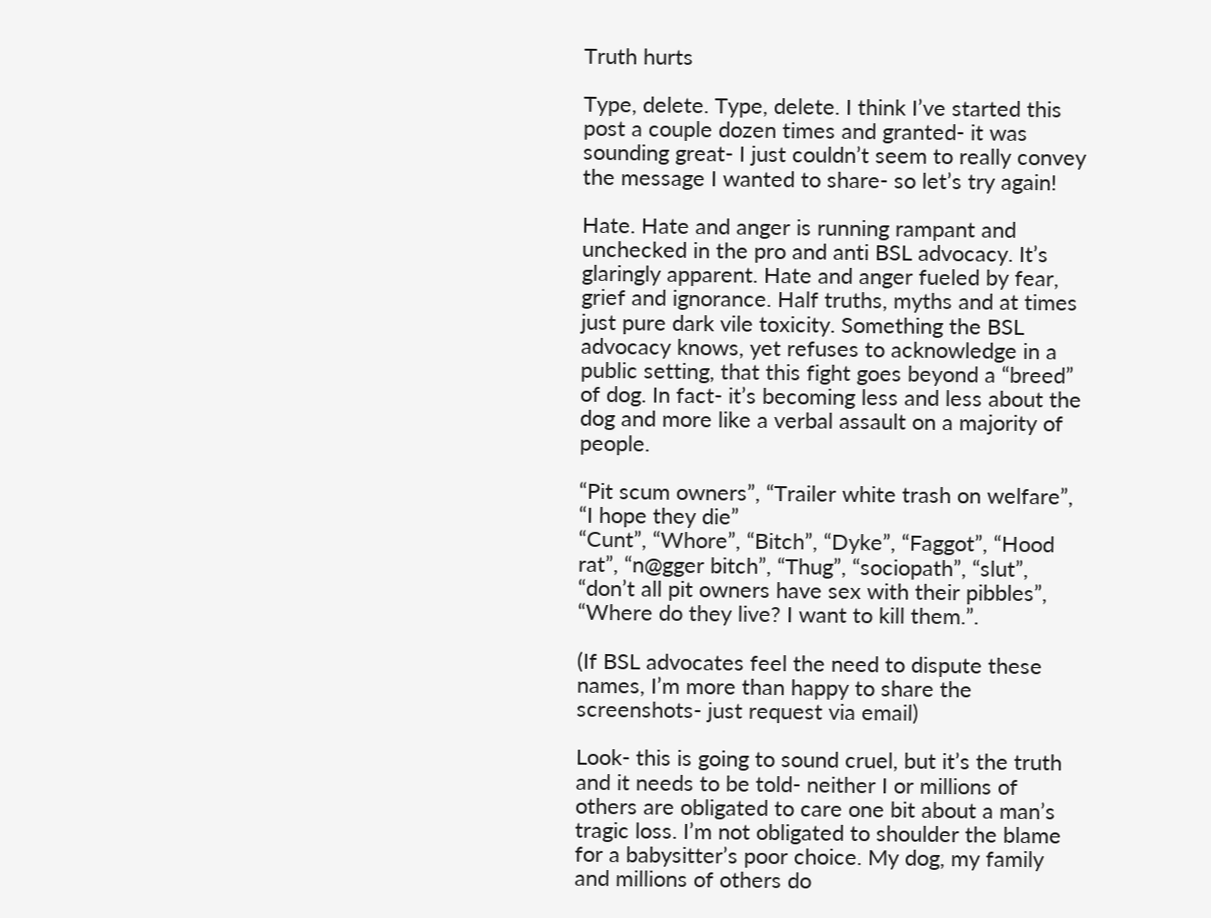Truth hurts

Type, delete. Type, delete. I think I’ve started this post a couple dozen times and granted- it was sounding great- I just couldn’t seem to really convey the message I wanted to share- so let’s try again!

Hate. Hate and anger is running rampant and unchecked in the pro and anti BSL advocacy. It’s glaringly apparent. Hate and anger fueled by fear, grief and ignorance. Half truths, myths and at times just pure dark vile toxicity. Something the BSL advocacy knows, yet refuses to acknowledge in a public setting, that this fight goes beyond a “breed” of dog. In fact- it’s becoming less and less about the dog and more like a verbal assault on a majority of people.

“Pit scum owners”, “Trailer white trash on welfare”, “I hope they die”
“Cunt”, “Whore”, “Bitch”, “Dyke”, “Faggot”, “Hood rat”, “n@gger bitch”, “Thug”, “sociopath”, “slut”, “don’t all pit owners have sex with their pibbles”, “Where do they live? I want to kill them.”.

(If BSL advocates feel the need to dispute these names, I’m more than happy to share the screenshots- just request via email)

Look- this is going to sound cruel, but it’s the truth and it needs to be told- neither I or millions of others are obligated to care one bit about a man’s tragic loss. I’m not obligated to shoulder the blame for a babysitter’s poor choice. My dog, my family and millions of others do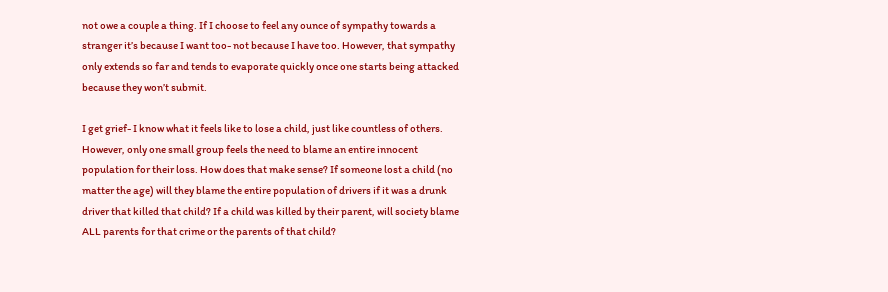not owe a couple a thing. If I choose to feel any ounce of sympathy towards a stranger it’s because I want too- not because I have too. However, that sympathy only extends so far and tends to evaporate quickly once one starts being attacked because they won’t submit.

I get grief- I know what it feels like to lose a child, just like countless of others. However, only one small group feels the need to blame an entire innocent population for their loss. How does that make sense? If someone lost a child (no matter the age) will they blame the entire population of drivers if it was a drunk driver that killed that child? If a child was killed by their parent, will society blame ALL parents for that crime or the parents of that child?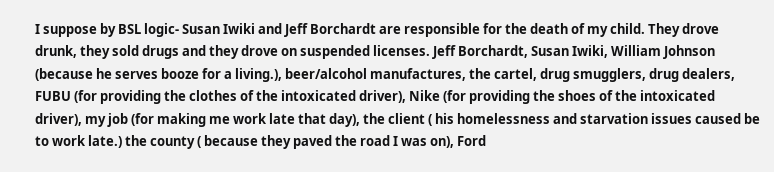I suppose by BSL logic- Susan Iwiki and Jeff Borchardt are responsible for the death of my child. They drove drunk, they sold drugs and they drove on suspended licenses. Jeff Borchardt, Susan Iwiki, William Johnson (because he serves booze for a living.), beer/alcohol manufactures, the cartel, drug smugglers, drug dealers, FUBU (for providing the clothes of the intoxicated driver), Nike (for providing the shoes of the intoxicated driver), my job (for making me work late that day), the client ( his homelessness and starvation issues caused be to work late.) the county ( because they paved the road I was on), Ford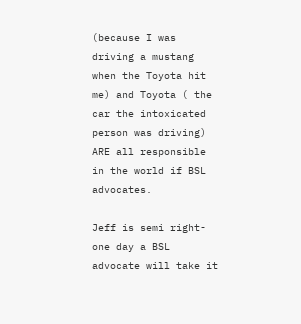(because I was driving a mustang when the Toyota hit me) and Toyota ( the car the intoxicated person was driving) ARE all responsible in the world if BSL advocates.

Jeff is semi right- one day a BSL advocate will take it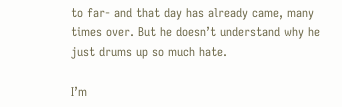to far- and that day has already came, many times over. But he doesn’t understand why he just drums up so much hate.

I’m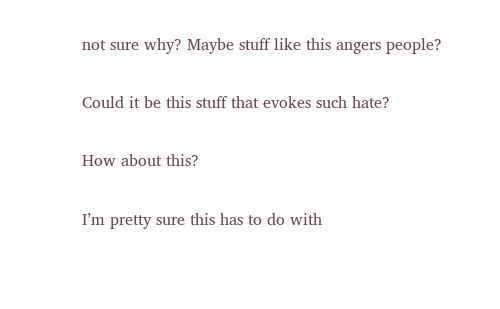not sure why? Maybe stuff like this angers people?

Could it be this stuff that evokes such hate?

How about this?

I’m pretty sure this has to do with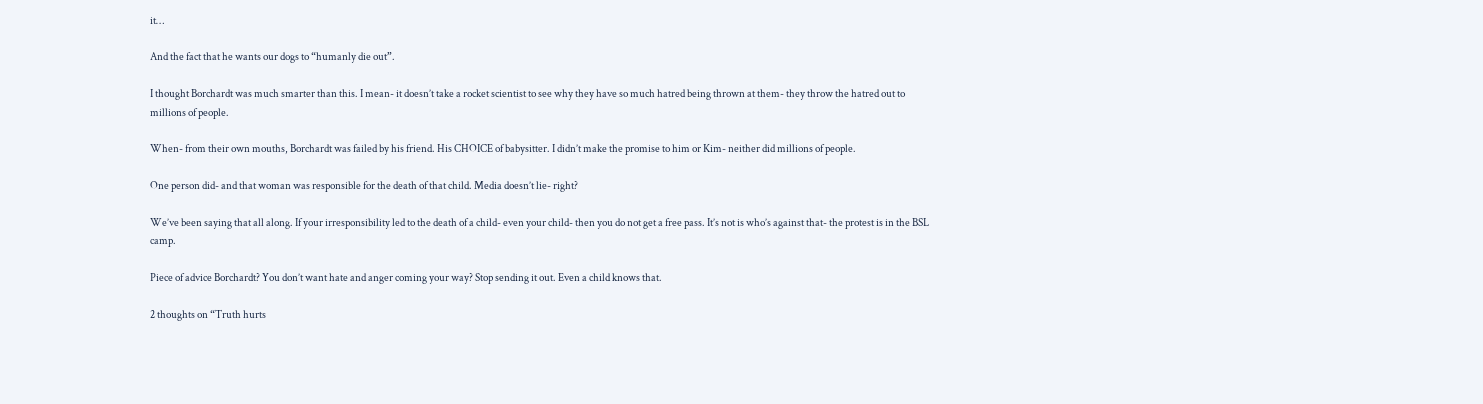it…

And the fact that he wants our dogs to “humanly die out”.

I thought Borchardt was much smarter than this. I mean- it doesn’t take a rocket scientist to see why they have so much hatred being thrown at them- they throw the hatred out to millions of people.

When- from their own mouths, Borchardt was failed by his friend. His CHOICE of babysitter. I didn’t make the promise to him or Kim- neither did millions of people.

One person did- and that woman was responsible for the death of that child. Media doesn’t lie- right?

We’ve been saying that all along. If your irresponsibility led to the death of a child- even your child- then you do not get a free pass. It’s not is who’s against that- the protest is in the BSL camp.

Piece of advice Borchardt? You don’t want hate and anger coming your way? Stop sending it out. Even a child knows that.

2 thoughts on “Truth hurts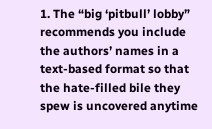1. The “big ‘pitbull’ lobby” recommends you include the authors’ names in a text-based format so that the hate-filled bile they spew is uncovered anytime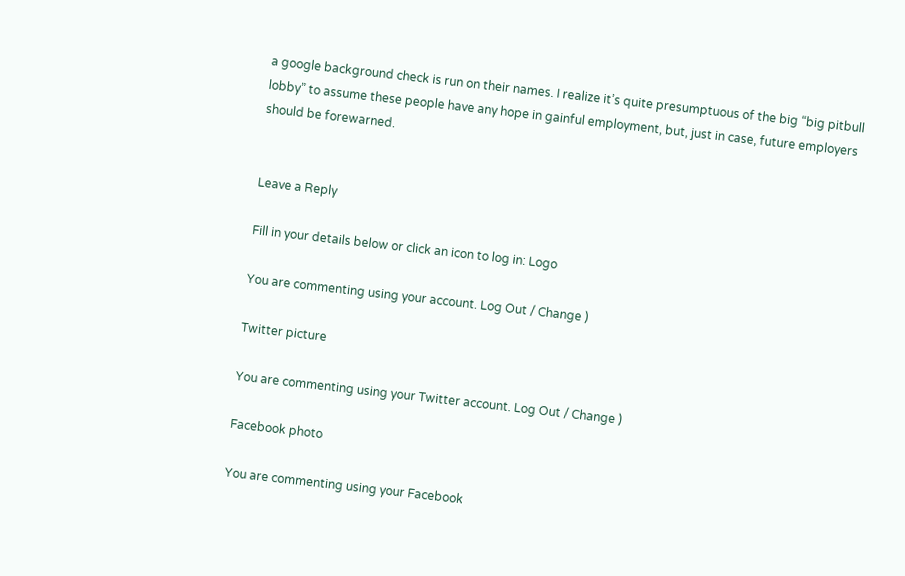a google background check is run on their names. I realize it’s quite presumptuous of the big “big pitbull lobby” to assume these people have any hope in gainful employment, but, just in case, future employers should be forewarned.


Leave a Reply

Fill in your details below or click an icon to log in: Logo

You are commenting using your account. Log Out / Change )

Twitter picture

You are commenting using your Twitter account. Log Out / Change )

Facebook photo

You are commenting using your Facebook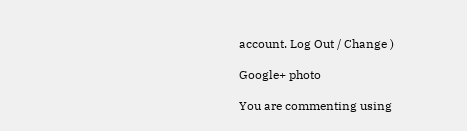account. Log Out / Change )

Google+ photo

You are commenting using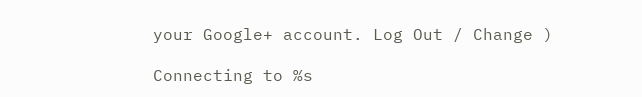your Google+ account. Log Out / Change )

Connecting to %s